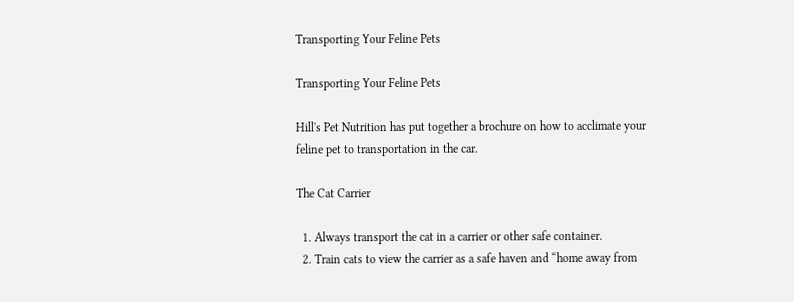Transporting Your Feline Pets

Transporting Your Feline Pets

Hill's Pet Nutrition has put together a brochure on how to acclimate your feline pet to transportation in the car.

The Cat Carrier

  1. Always transport the cat in a carrier or other safe container.
  2. Train cats to view the carrier as a safe haven and “home away from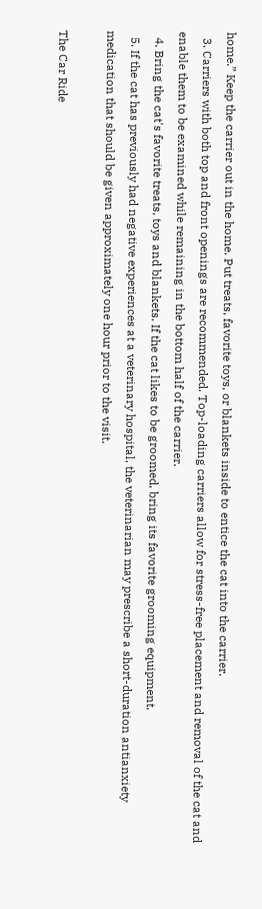home.” Keep the carrier out in the home. Put treats, favorite toys, or blankets inside to entice the cat into the carrier.
  3. Carriers with both top and front openings are recommended. Top-loading carriers allow for stress-free placement and removal of the cat and enable them to be examined while remaining in the bottom half of the carrier.
  4. Bring the cat's favorite treats, toys and blankets. If the cat likes to be groomed, bring its favorite grooming equipment.
  5. If the cat has previously had negative experiences at a veterinary hospital, the veterinarian may prescribe a short-duration antianxiety medication that should be given approximately one hour prior to the visit.

The Car Ride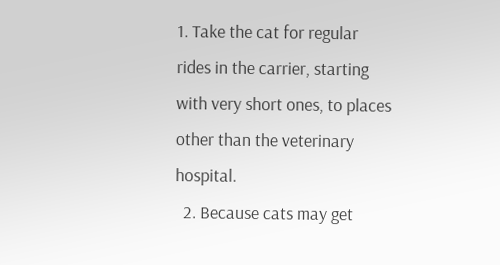1. Take the cat for regular rides in the carrier, starting with very short ones, to places other than the veterinary hospital.
  2. Because cats may get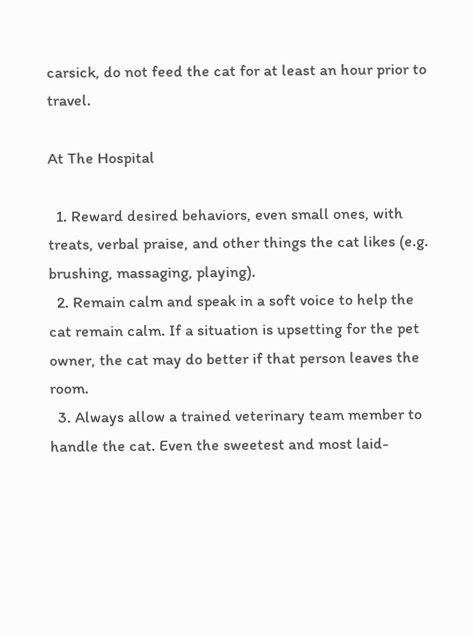carsick, do not feed the cat for at least an hour prior to travel.

At The Hospital

  1. Reward desired behaviors, even small ones, with treats, verbal praise, and other things the cat likes (e.g. brushing, massaging, playing).
  2. Remain calm and speak in a soft voice to help the cat remain calm. If a situation is upsetting for the pet owner, the cat may do better if that person leaves the room.
  3. Always allow a trained veterinary team member to handle the cat. Even the sweetest and most laid-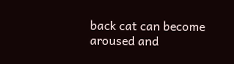back cat can become aroused and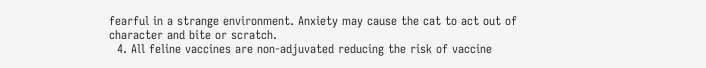fearful in a strange environment. Anxiety may cause the cat to act out of character and bite or scratch.
  4. All feline vaccines are non-adjuvated reducing the risk of vaccine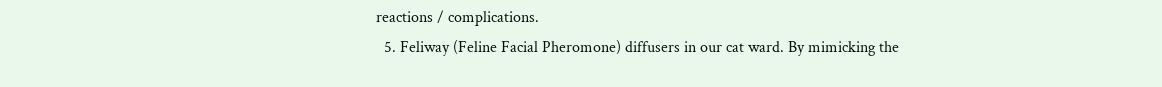reactions / complications.
  5. Feliway (Feline Facial Pheromone) diffusers in our cat ward. By mimicking the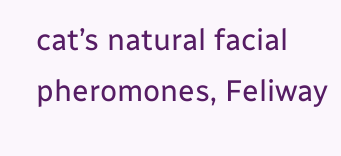cat’s natural facial pheromones, Feliway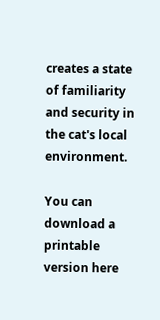creates a state of familiarity and security in the cat's local environment.

You can download a printable version here